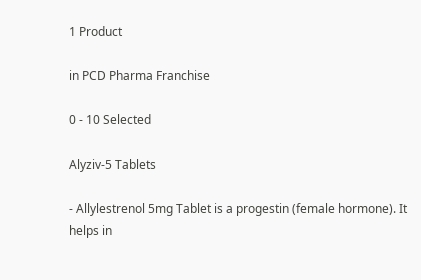1 Product

in PCD Pharma Franchise

0 - 10 Selected

Alyziv-5 Tablets

- Allylestrenol 5mg Tablet is a progestin (female hormone). It helps in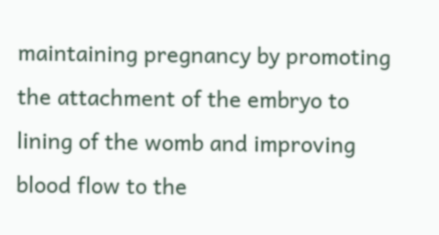maintaining pregnancy by promoting the attachment of the embryo to lining of the womb and improving blood flow to the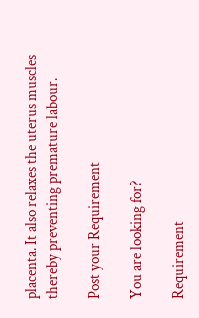placenta. It also relaxes the uterus muscles thereby preventing premature labour.

Post your Requirement

You are looking for?

Requirement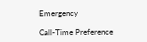Emergency

Call-Time Preference